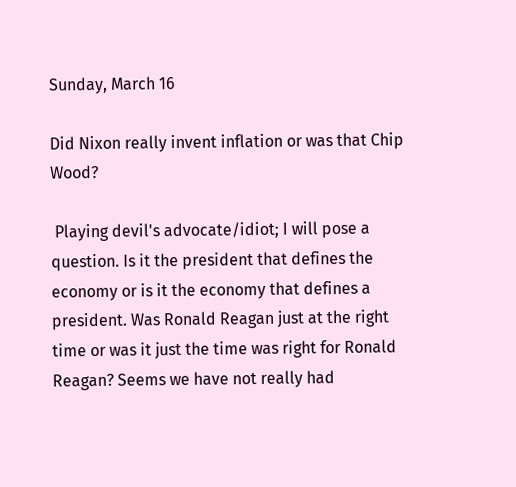Sunday, March 16

Did Nixon really invent inflation or was that Chip Wood?

 Playing devil's advocate/idiot; I will pose a question. Is it the president that defines the economy or is it the economy that defines a president. Was Ronald Reagan just at the right time or was it just the time was right for Ronald Reagan? Seems we have not really had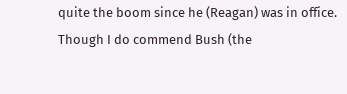quite the boom since he (Reagan) was in office. Though I do commend Bush (the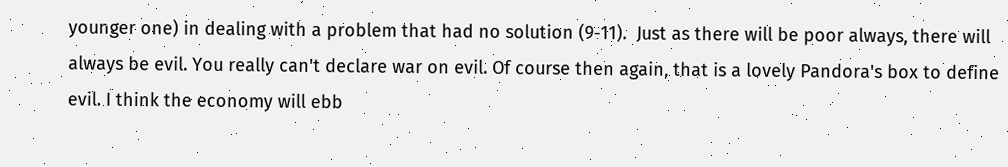younger one) in dealing with a problem that had no solution (9-11).  Just as there will be poor always, there will always be evil. You really can't declare war on evil. Of course then again, that is a lovely Pandora's box to define evil. I think the economy will ebb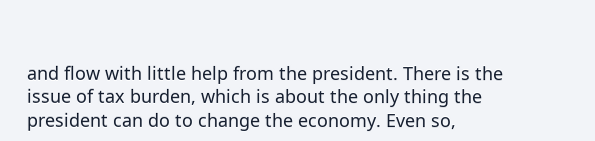and flow with little help from the president. There is the issue of tax burden, which is about the only thing the president can do to change the economy. Even so,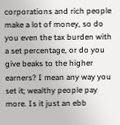corporations and rich people make a lot of money, so do you even the tax burden with a set percentage, or do you give beaks to the higher earners? I mean any way you set it; wealthy people pay more. Is it just an ebb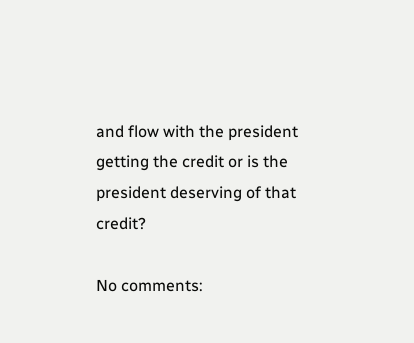and flow with the president getting the credit or is the president deserving of that credit?

No comments: